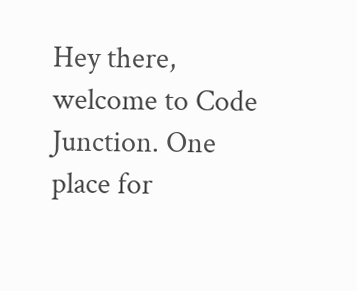Hey there, welcome to Code Junction. One place for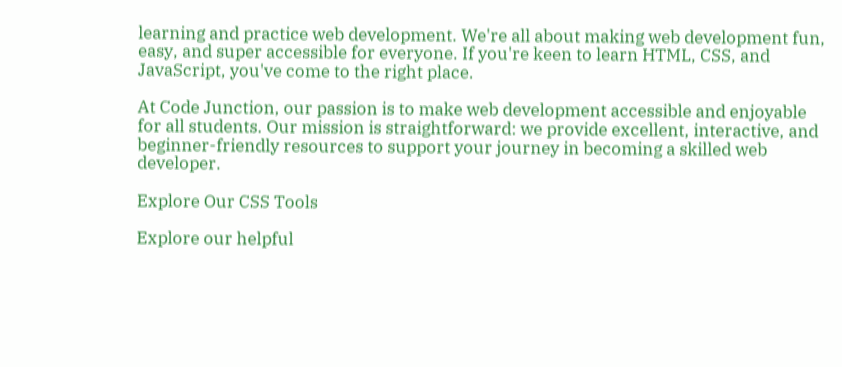learning and practice web development. We're all about making web development fun, easy, and super accessible for everyone. If you're keen to learn HTML, CSS, and JavaScript, you've come to the right place.

At Code Junction, our passion is to make web development accessible and enjoyable for all students. Our mission is straightforward: we provide excellent, interactive, and beginner-friendly resources to support your journey in becoming a skilled web developer.

Explore Our CSS Tools

Explore our helpful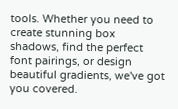tools. Whether you need to create stunning box shadows, find the perfect font pairings, or design beautiful gradients, we've got you covered.